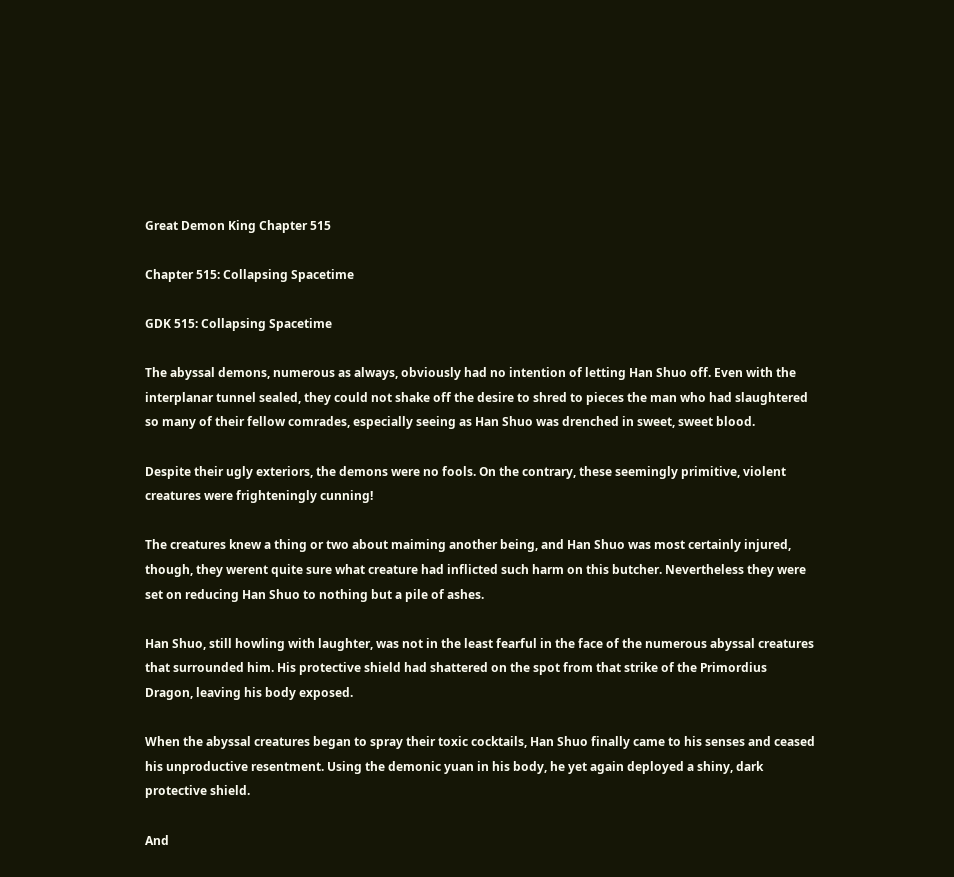Great Demon King Chapter 515

Chapter 515: Collapsing Spacetime

GDK 515: Collapsing Spacetime

The abyssal demons, numerous as always, obviously had no intention of letting Han Shuo off. Even with the interplanar tunnel sealed, they could not shake off the desire to shred to pieces the man who had slaughtered so many of their fellow comrades, especially seeing as Han Shuo was drenched in sweet, sweet blood.

Despite their ugly exteriors, the demons were no fools. On the contrary, these seemingly primitive, violent creatures were frighteningly cunning!

The creatures knew a thing or two about maiming another being, and Han Shuo was most certainly injured, though, they werent quite sure what creature had inflicted such harm on this butcher. Nevertheless they were set on reducing Han Shuo to nothing but a pile of ashes.

Han Shuo, still howling with laughter, was not in the least fearful in the face of the numerous abyssal creatures that surrounded him. His protective shield had shattered on the spot from that strike of the Primordius Dragon, leaving his body exposed.

When the abyssal creatures began to spray their toxic cocktails, Han Shuo finally came to his senses and ceased his unproductive resentment. Using the demonic yuan in his body, he yet again deployed a shiny, dark protective shield.

And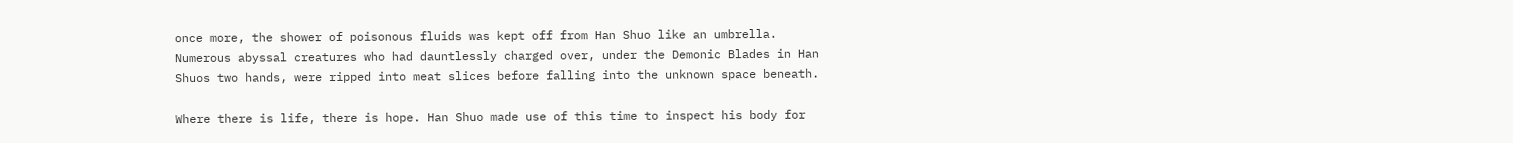once more, the shower of poisonous fluids was kept off from Han Shuo like an umbrella. Numerous abyssal creatures who had dauntlessly charged over, under the Demonic Blades in Han Shuos two hands, were ripped into meat slices before falling into the unknown space beneath.

Where there is life, there is hope. Han Shuo made use of this time to inspect his body for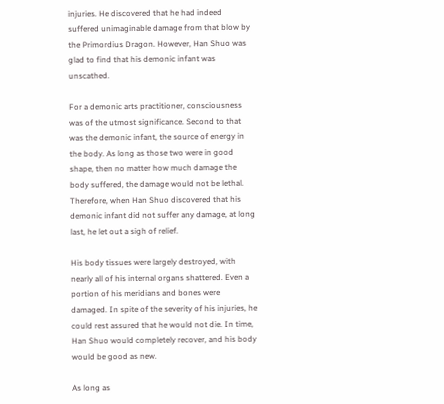injuries. He discovered that he had indeed suffered unimaginable damage from that blow by the Primordius Dragon. However, Han Shuo was glad to find that his demonic infant was unscathed.

For a demonic arts practitioner, consciousness was of the utmost significance. Second to that was the demonic infant, the source of energy in the body. As long as those two were in good shape, then no matter how much damage the body suffered, the damage would not be lethal. Therefore, when Han Shuo discovered that his demonic infant did not suffer any damage, at long last, he let out a sigh of relief.

His body tissues were largely destroyed, with nearly all of his internal organs shattered. Even a portion of his meridians and bones were damaged. In spite of the severity of his injuries, he could rest assured that he would not die. In time, Han Shuo would completely recover, and his body would be good as new.

As long as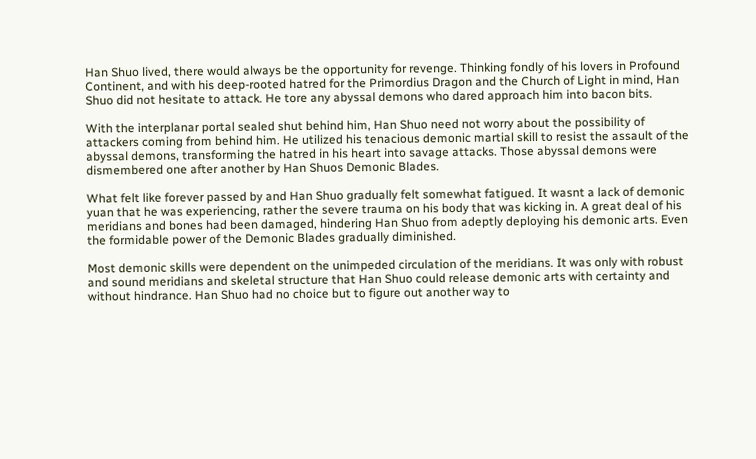Han Shuo lived, there would always be the opportunity for revenge. Thinking fondly of his lovers in Profound Continent, and with his deep-rooted hatred for the Primordius Dragon and the Church of Light in mind, Han Shuo did not hesitate to attack. He tore any abyssal demons who dared approach him into bacon bits.

With the interplanar portal sealed shut behind him, Han Shuo need not worry about the possibility of attackers coming from behind him. He utilized his tenacious demonic martial skill to resist the assault of the abyssal demons, transforming the hatred in his heart into savage attacks. Those abyssal demons were dismembered one after another by Han Shuos Demonic Blades.

What felt like forever passed by and Han Shuo gradually felt somewhat fatigued. It wasnt a lack of demonic yuan that he was experiencing, rather the severe trauma on his body that was kicking in. A great deal of his meridians and bones had been damaged, hindering Han Shuo from adeptly deploying his demonic arts. Even the formidable power of the Demonic Blades gradually diminished.

Most demonic skills were dependent on the unimpeded circulation of the meridians. It was only with robust and sound meridians and skeletal structure that Han Shuo could release demonic arts with certainty and without hindrance. Han Shuo had no choice but to figure out another way to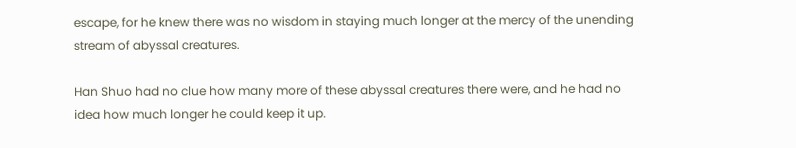escape, for he knew there was no wisdom in staying much longer at the mercy of the unending stream of abyssal creatures.

Han Shuo had no clue how many more of these abyssal creatures there were, and he had no idea how much longer he could keep it up.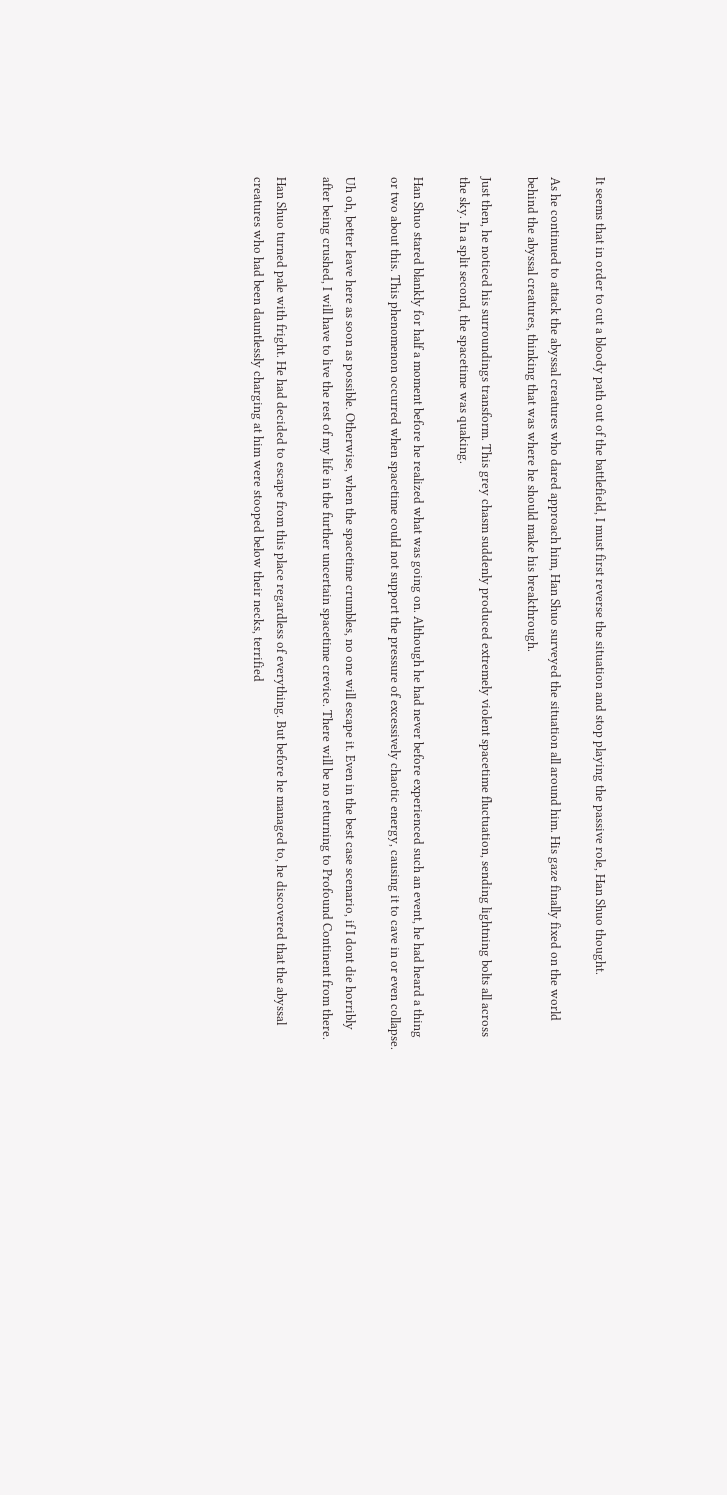It seems that in order to cut a bloody path out of the battlefield, I must first reverse the situation and stop playing the passive role, Han Shuo thought.

As he continued to attack the abyssal creatures who dared approach him, Han Shuo surveyed the situation all around him. His gaze finally fixed on the world behind the abyssal creatures, thinking that was where he should make his breakthrough.

Just then, he noticed his surroundings transform. This grey chasm suddenly produced extremely violent spacetime fluctuation, sending lightning bolts all across the sky. In a split second, the spacetime was quaking.

Han Shuo stared blankly for half a moment before he realized what was going on. Although he had never before experienced such an event, he had heard a thing or two about this. This phenomenon occurred when spacetime could not support the pressure of excessively chaotic energy, causing it to cave in or even collapse.

Uh oh, better leave here as soon as possible. Otherwise, when the spacetime crumbles, no one will escape it. Even in the best case scenario, if I dont die horribly after being crushed, I will have to live the rest of my life in the further uncertain spacetime crevice. There will be no returning to Profound Continent from there.

Han Shuo turned pale with fright. He had decided to escape from this place regardless of everything. But before he managed to, he discovered that the abyssal creatures who had been dauntlessly charging at him were stooped below their necks, terrified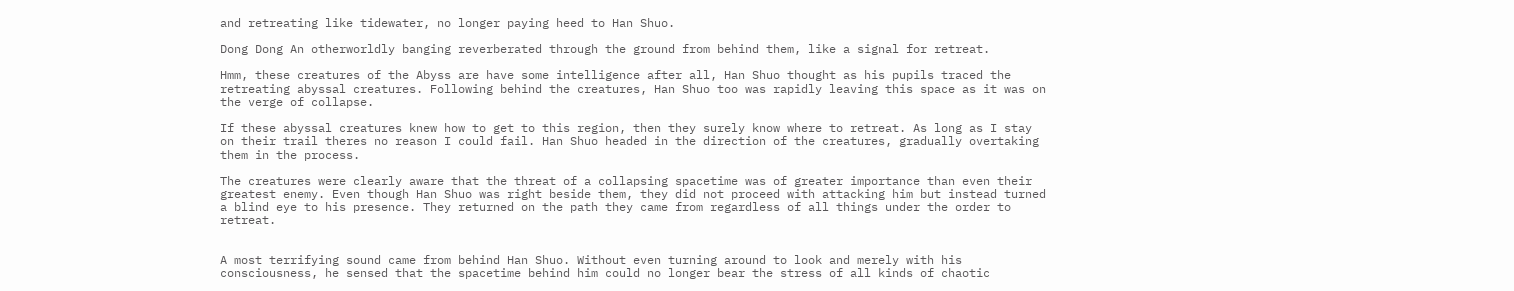and retreating like tidewater, no longer paying heed to Han Shuo.

Dong Dong An otherworldly banging reverberated through the ground from behind them, like a signal for retreat.

Hmm, these creatures of the Abyss are have some intelligence after all, Han Shuo thought as his pupils traced the retreating abyssal creatures. Following behind the creatures, Han Shuo too was rapidly leaving this space as it was on the verge of collapse.

If these abyssal creatures knew how to get to this region, then they surely know where to retreat. As long as I stay on their trail theres no reason I could fail. Han Shuo headed in the direction of the creatures, gradually overtaking them in the process.

The creatures were clearly aware that the threat of a collapsing spacetime was of greater importance than even their greatest enemy. Even though Han Shuo was right beside them, they did not proceed with attacking him but instead turned a blind eye to his presence. They returned on the path they came from regardless of all things under the order to retreat.


A most terrifying sound came from behind Han Shuo. Without even turning around to look and merely with his consciousness, he sensed that the spacetime behind him could no longer bear the stress of all kinds of chaotic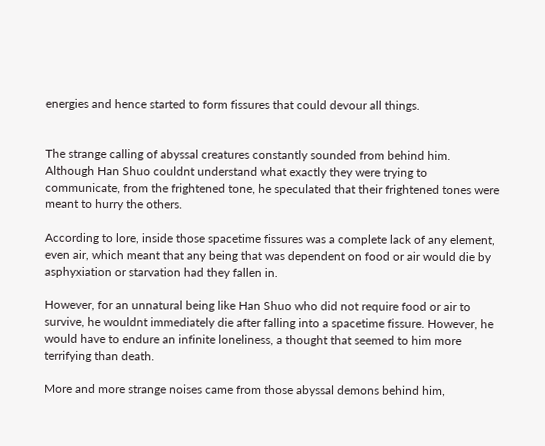energies and hence started to form fissures that could devour all things.


The strange calling of abyssal creatures constantly sounded from behind him. Although Han Shuo couldnt understand what exactly they were trying to communicate, from the frightened tone, he speculated that their frightened tones were meant to hurry the others.

According to lore, inside those spacetime fissures was a complete lack of any element, even air, which meant that any being that was dependent on food or air would die by asphyxiation or starvation had they fallen in.

However, for an unnatural being like Han Shuo who did not require food or air to survive, he wouldnt immediately die after falling into a spacetime fissure. However, he would have to endure an infinite loneliness, a thought that seemed to him more terrifying than death.

More and more strange noises came from those abyssal demons behind him,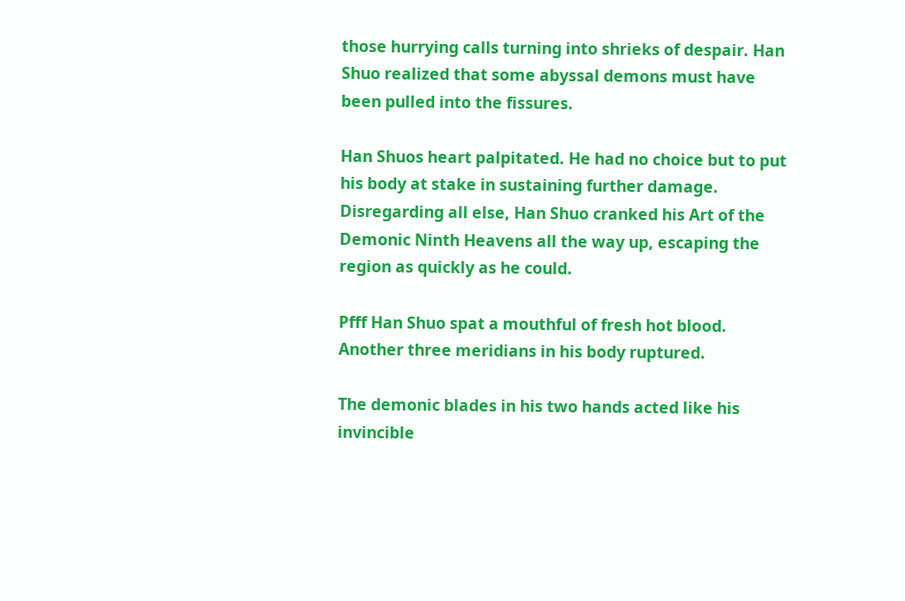those hurrying calls turning into shrieks of despair. Han Shuo realized that some abyssal demons must have been pulled into the fissures.

Han Shuos heart palpitated. He had no choice but to put his body at stake in sustaining further damage. Disregarding all else, Han Shuo cranked his Art of the Demonic Ninth Heavens all the way up, escaping the region as quickly as he could.

Pfff Han Shuo spat a mouthful of fresh hot blood. Another three meridians in his body ruptured.

The demonic blades in his two hands acted like his invincible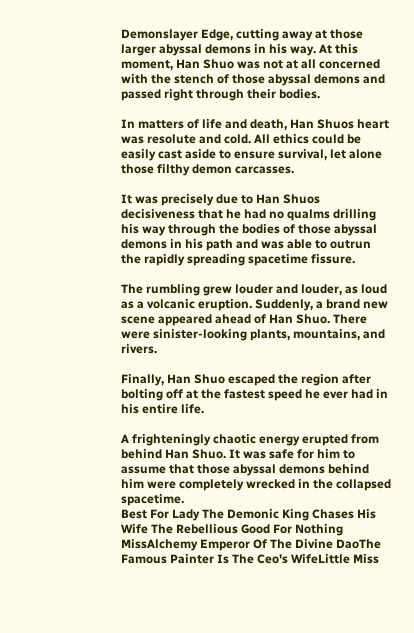Demonslayer Edge, cutting away at those larger abyssal demons in his way. At this moment, Han Shuo was not at all concerned with the stench of those abyssal demons and passed right through their bodies.

In matters of life and death, Han Shuos heart was resolute and cold. All ethics could be easily cast aside to ensure survival, let alone those filthy demon carcasses.

It was precisely due to Han Shuos decisiveness that he had no qualms drilling his way through the bodies of those abyssal demons in his path and was able to outrun the rapidly spreading spacetime fissure.

The rumbling grew louder and louder, as loud as a volcanic eruption. Suddenly, a brand new scene appeared ahead of Han Shuo. There were sinister-looking plants, mountains, and rivers.

Finally, Han Shuo escaped the region after bolting off at the fastest speed he ever had in his entire life.

A frighteningly chaotic energy erupted from behind Han Shuo. It was safe for him to assume that those abyssal demons behind him were completely wrecked in the collapsed spacetime.
Best For Lady The Demonic King Chases His Wife The Rebellious Good For Nothing MissAlchemy Emperor Of The Divine DaoThe Famous Painter Is The Ceo's WifeLittle Miss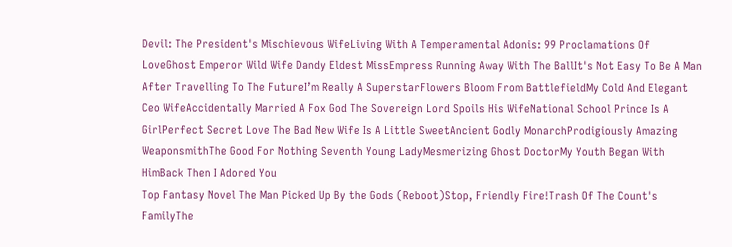Devil: The President's Mischievous WifeLiving With A Temperamental Adonis: 99 Proclamations Of LoveGhost Emperor Wild Wife Dandy Eldest MissEmpress Running Away With The BallIt's Not Easy To Be A Man After Travelling To The FutureI’m Really A SuperstarFlowers Bloom From BattlefieldMy Cold And Elegant Ceo WifeAccidentally Married A Fox God The Sovereign Lord Spoils His WifeNational School Prince Is A GirlPerfect Secret Love The Bad New Wife Is A Little SweetAncient Godly MonarchProdigiously Amazing WeaponsmithThe Good For Nothing Seventh Young LadyMesmerizing Ghost DoctorMy Youth Began With HimBack Then I Adored You
Top Fantasy Novel The Man Picked Up By the Gods (Reboot)Stop, Friendly Fire!Trash Of The Count's FamilyThe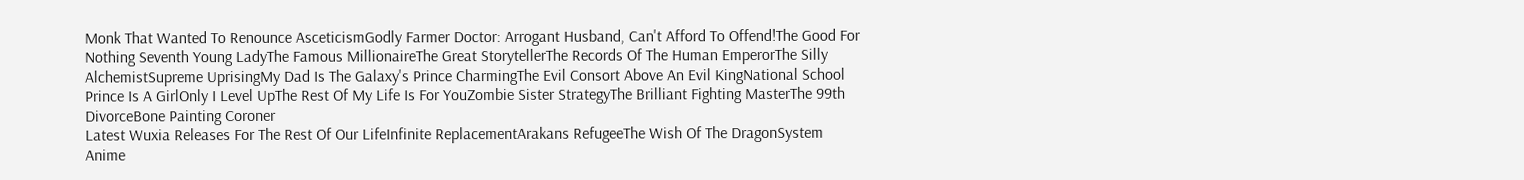Monk That Wanted To Renounce AsceticismGodly Farmer Doctor: Arrogant Husband, Can't Afford To Offend!The Good For Nothing Seventh Young LadyThe Famous MillionaireThe Great StorytellerThe Records Of The Human EmperorThe Silly AlchemistSupreme UprisingMy Dad Is The Galaxy's Prince CharmingThe Evil Consort Above An Evil KingNational School Prince Is A GirlOnly I Level UpThe Rest Of My Life Is For YouZombie Sister StrategyThe Brilliant Fighting MasterThe 99th DivorceBone Painting Coroner
Latest Wuxia Releases For The Rest Of Our LifeInfinite ReplacementArakans RefugeeThe Wish Of The DragonSystem Anime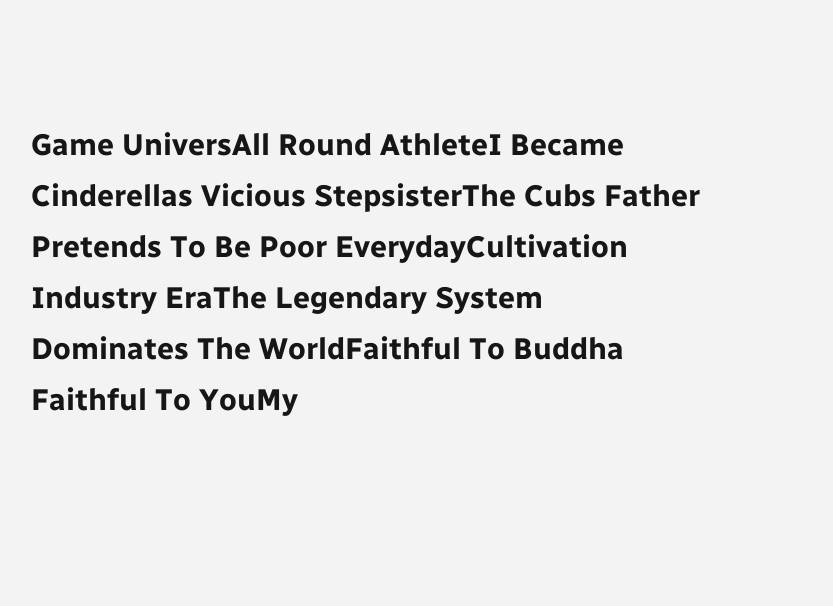Game UniversAll Round AthleteI Became Cinderellas Vicious StepsisterThe Cubs Father Pretends To Be Poor EverydayCultivation Industry EraThe Legendary System Dominates The WorldFaithful To Buddha Faithful To YouMy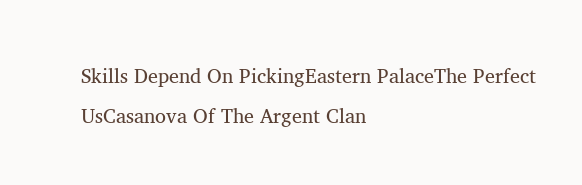Skills Depend On PickingEastern PalaceThe Perfect UsCasanova Of The Argent Clan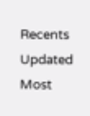Recents Updated Most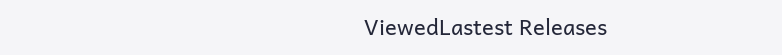ViewedLastest Releases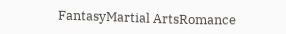FantasyMartial ArtsRomance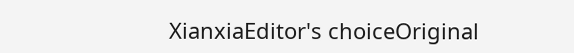XianxiaEditor's choiceOriginal